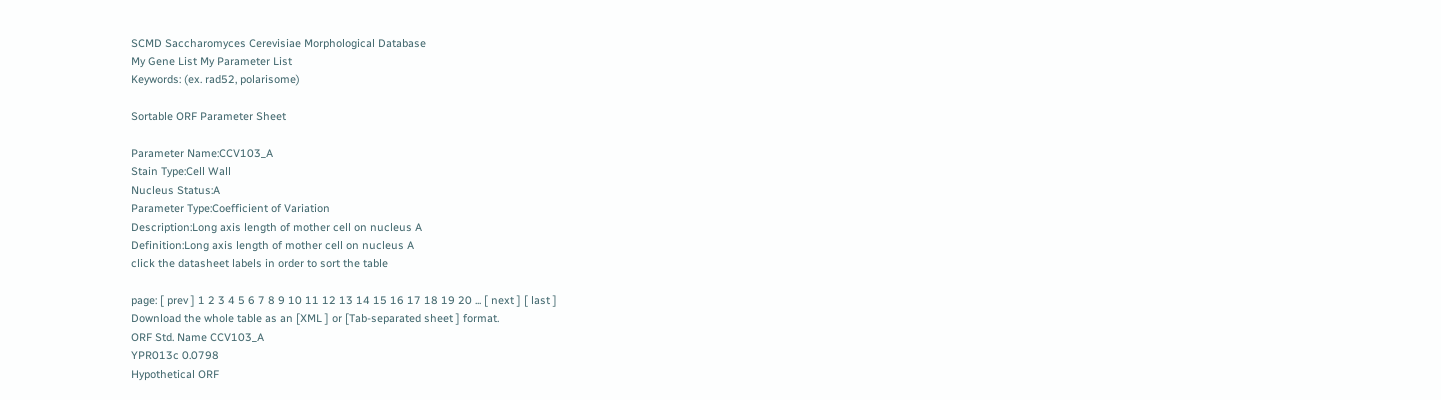SCMD Saccharomyces Cerevisiae Morphological Database
My Gene List My Parameter List
Keywords: (ex. rad52, polarisome)

Sortable ORF Parameter Sheet

Parameter Name:CCV103_A
Stain Type:Cell Wall
Nucleus Status:A
Parameter Type:Coefficient of Variation
Description:Long axis length of mother cell on nucleus A
Definition:Long axis length of mother cell on nucleus A
click the datasheet labels in order to sort the table

page: [ prev ] 1 2 3 4 5 6 7 8 9 10 11 12 13 14 15 16 17 18 19 20 ... [ next ] [ last ]
Download the whole table as an [XML ] or [Tab-separated sheet ] format.
ORF Std. Name CCV103_A
YPR013c 0.0798
Hypothetical ORF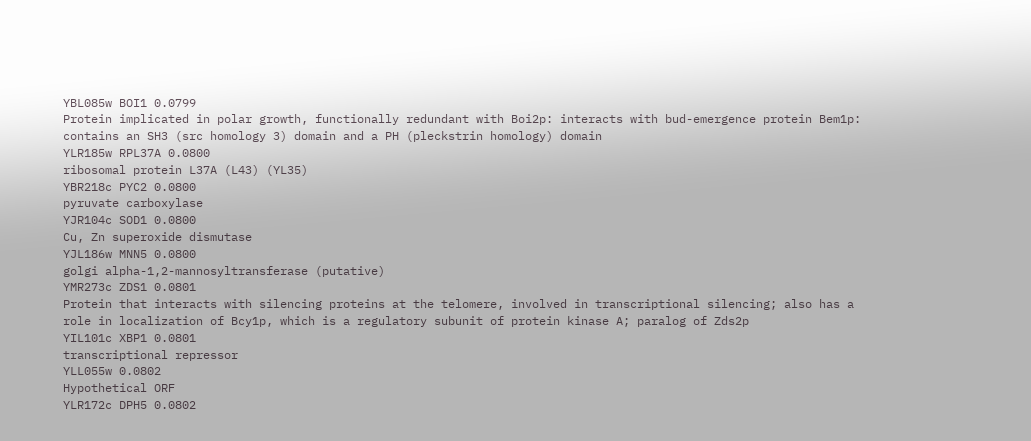YBL085w BOI1 0.0799
Protein implicated in polar growth, functionally redundant with Boi2p: interacts with bud-emergence protein Bem1p: contains an SH3 (src homology 3) domain and a PH (pleckstrin homology) domain
YLR185w RPL37A 0.0800
ribosomal protein L37A (L43) (YL35)
YBR218c PYC2 0.0800
pyruvate carboxylase
YJR104c SOD1 0.0800
Cu, Zn superoxide dismutase
YJL186w MNN5 0.0800
golgi alpha-1,2-mannosyltransferase (putative)
YMR273c ZDS1 0.0801
Protein that interacts with silencing proteins at the telomere, involved in transcriptional silencing; also has a role in localization of Bcy1p, which is a regulatory subunit of protein kinase A; paralog of Zds2p
YIL101c XBP1 0.0801
transcriptional repressor
YLL055w 0.0802
Hypothetical ORF
YLR172c DPH5 0.0802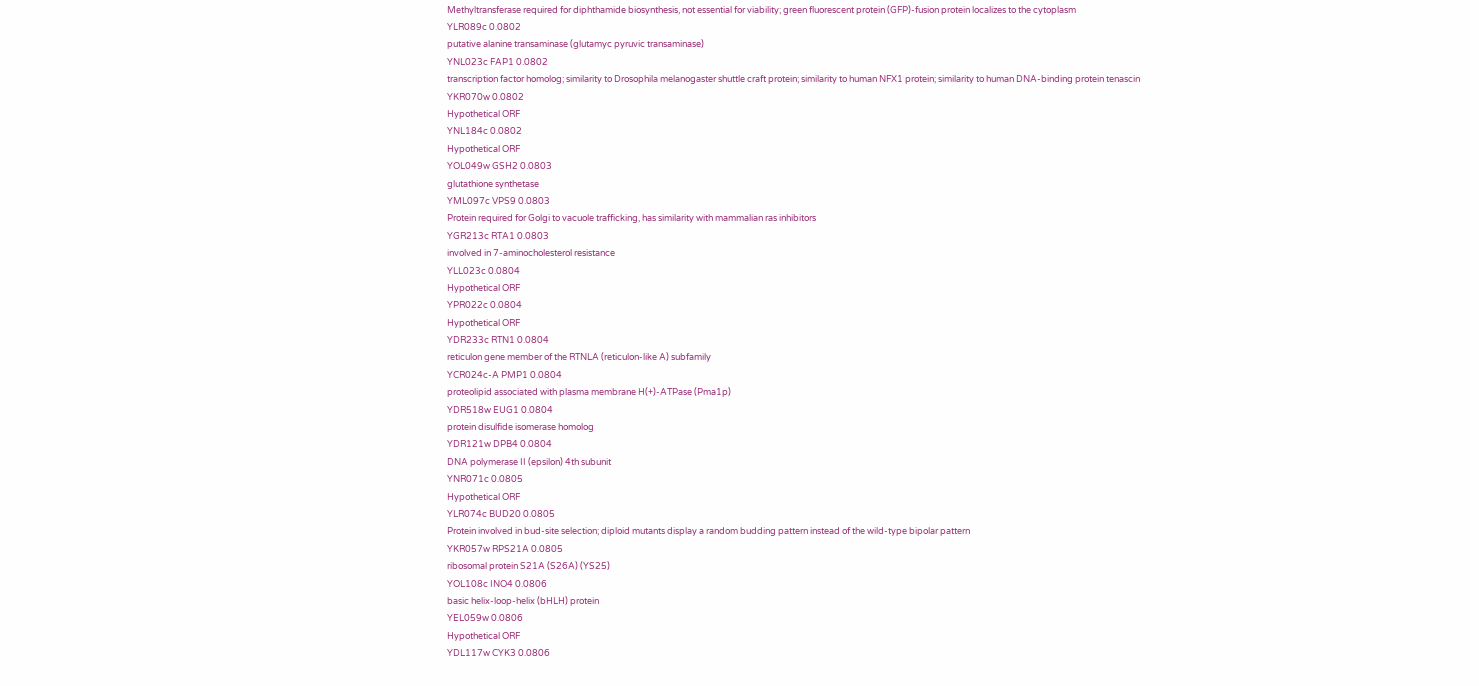Methyltransferase required for diphthamide biosynthesis, not essential for viability; green fluorescent protein (GFP)-fusion protein localizes to the cytoplasm
YLR089c 0.0802
putative alanine transaminase (glutamyc pyruvic transaminase)
YNL023c FAP1 0.0802
transcription factor homolog; similarity to Drosophila melanogaster shuttle craft protein; similarity to human NFX1 protein; similarity to human DNA-binding protein tenascin
YKR070w 0.0802
Hypothetical ORF
YNL184c 0.0802
Hypothetical ORF
YOL049w GSH2 0.0803
glutathione synthetase
YML097c VPS9 0.0803
Protein required for Golgi to vacuole trafficking, has similarity with mammalian ras inhibitors
YGR213c RTA1 0.0803
involved in 7-aminocholesterol resistance
YLL023c 0.0804
Hypothetical ORF
YPR022c 0.0804
Hypothetical ORF
YDR233c RTN1 0.0804
reticulon gene member of the RTNLA (reticulon-like A) subfamily
YCR024c-A PMP1 0.0804
proteolipid associated with plasma membrane H(+)-ATPase (Pma1p)
YDR518w EUG1 0.0804
protein disulfide isomerase homolog
YDR121w DPB4 0.0804
DNA polymerase II (epsilon) 4th subunit
YNR071c 0.0805
Hypothetical ORF
YLR074c BUD20 0.0805
Protein involved in bud-site selection; diploid mutants display a random budding pattern instead of the wild-type bipolar pattern
YKR057w RPS21A 0.0805
ribosomal protein S21A (S26A) (YS25)
YOL108c INO4 0.0806
basic helix-loop-helix (bHLH) protein
YEL059w 0.0806
Hypothetical ORF
YDL117w CYK3 0.0806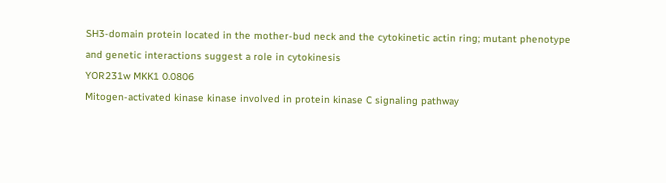SH3-domain protein located in the mother-bud neck and the cytokinetic actin ring; mutant phenotype and genetic interactions suggest a role in cytokinesis
YOR231w MKK1 0.0806
Mitogen-activated kinase kinase involved in protein kinase C signaling pathway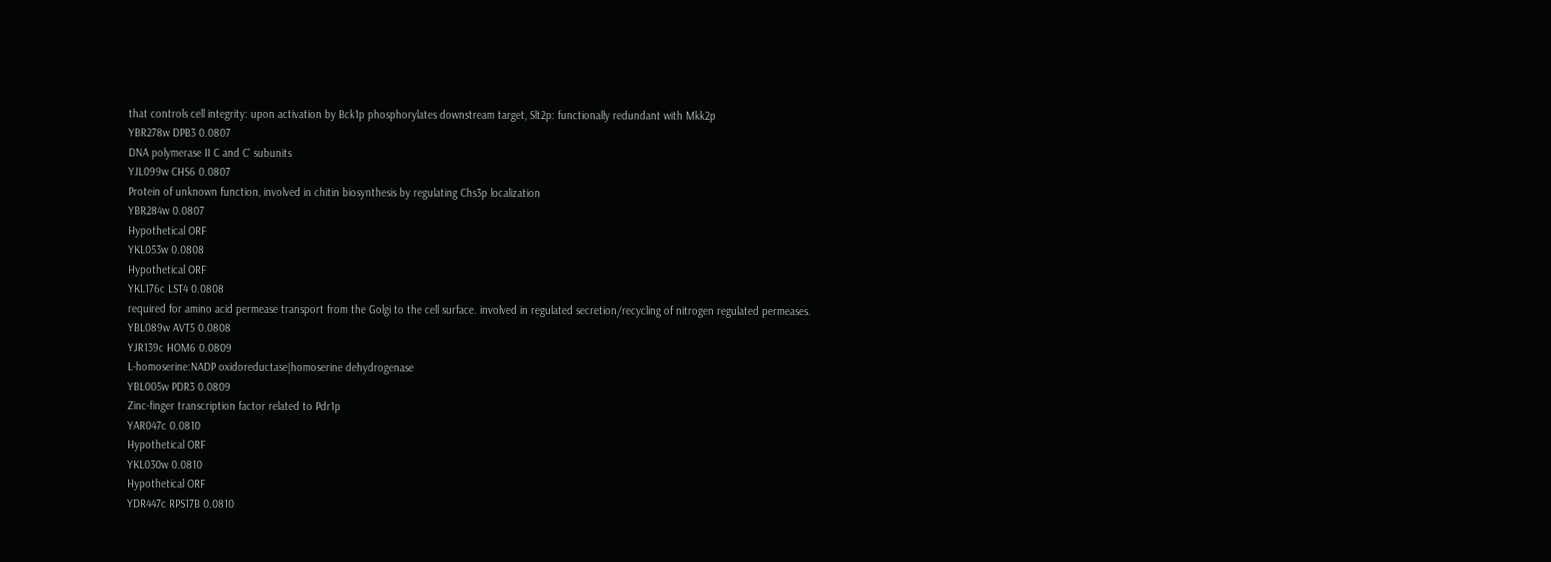that controls cell integrity: upon activation by Bck1p phosphorylates downstream target, Slt2p: functionally redundant with Mkk2p
YBR278w DPB3 0.0807
DNA polymerase II C and C' subunits
YJL099w CHS6 0.0807
Protein of unknown function, involved in chitin biosynthesis by regulating Chs3p localization
YBR284w 0.0807
Hypothetical ORF
YKL053w 0.0808
Hypothetical ORF
YKL176c LST4 0.0808
required for amino acid permease transport from the Golgi to the cell surface. involved in regulated secretion/recycling of nitrogen regulated permeases.
YBL089w AVT5 0.0808
YJR139c HOM6 0.0809
L-homoserine:NADP oxidoreductase|homoserine dehydrogenase
YBL005w PDR3 0.0809
Zinc-finger transcription factor related to Pdr1p
YAR047c 0.0810
Hypothetical ORF
YKL030w 0.0810
Hypothetical ORF
YDR447c RPS17B 0.0810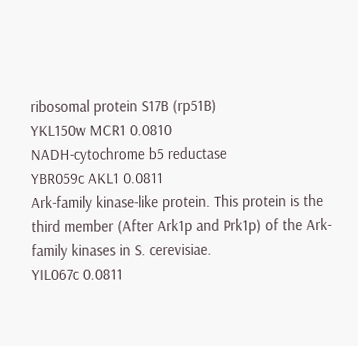ribosomal protein S17B (rp51B)
YKL150w MCR1 0.0810
NADH-cytochrome b5 reductase
YBR059c AKL1 0.0811
Ark-family kinase-like protein. This protein is the third member (After Ark1p and Prk1p) of the Ark-family kinases in S. cerevisiae.
YIL067c 0.0811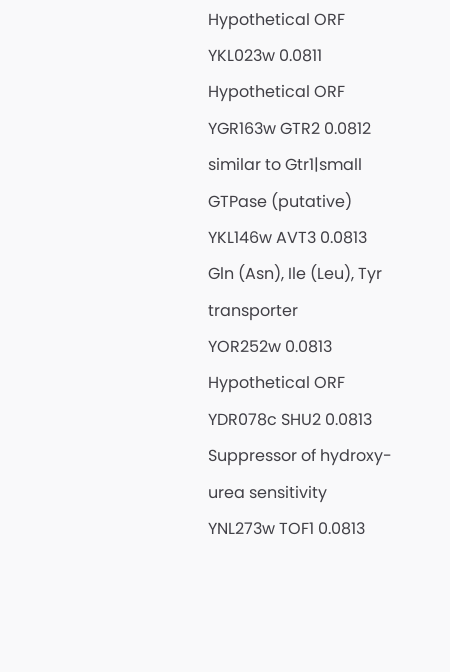Hypothetical ORF
YKL023w 0.0811
Hypothetical ORF
YGR163w GTR2 0.0812
similar to Gtr1|small GTPase (putative)
YKL146w AVT3 0.0813
Gln (Asn), Ile (Leu), Tyr transporter
YOR252w 0.0813
Hypothetical ORF
YDR078c SHU2 0.0813
Suppressor of hydroxy-urea sensitivity
YNL273w TOF1 0.0813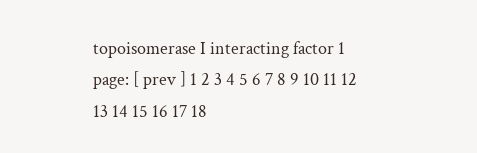topoisomerase I interacting factor 1
page: [ prev ] 1 2 3 4 5 6 7 8 9 10 11 12 13 14 15 16 17 18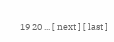19 20 ... [ next ] [ last ]